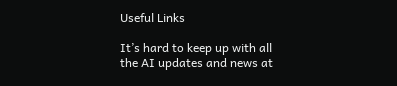Useful Links

It’s hard to keep up with all the AI updates and news at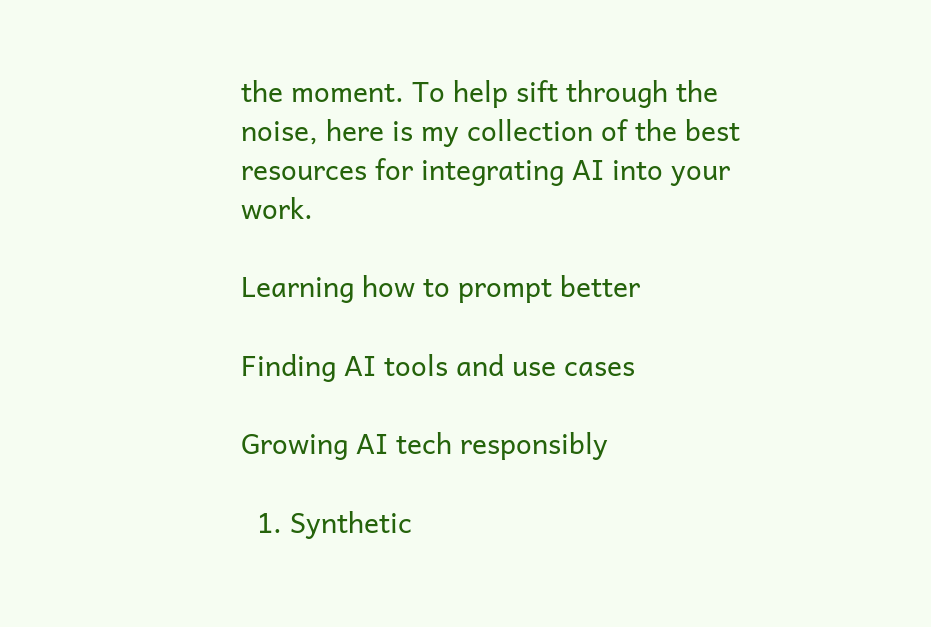the moment. To help sift through the noise, here is my collection of the best resources for integrating AI into your work.

Learning how to prompt better

Finding AI tools and use cases

Growing AI tech responsibly

  1. Synthetic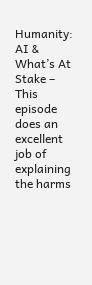Humanity: AI & What’s At Stake – This episode does an excellent job of explaining the harms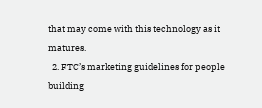that may come with this technology as it matures.
  2. FTC’s marketing guidelines for people building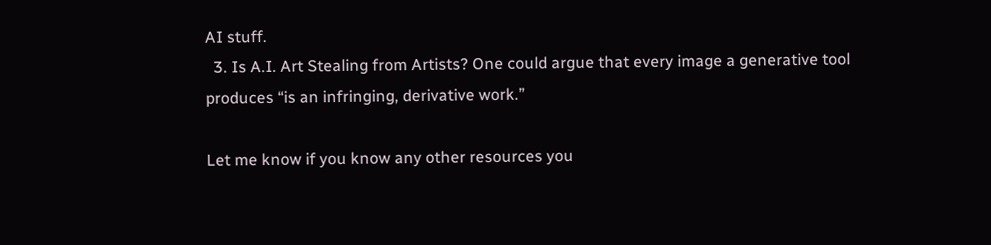AI stuff.
  3. Is A.I. Art Stealing from Artists? One could argue that every image a generative tool produces “is an infringing, derivative work.”

Let me know if you know any other resources you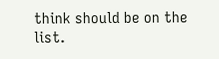think should be on the list.